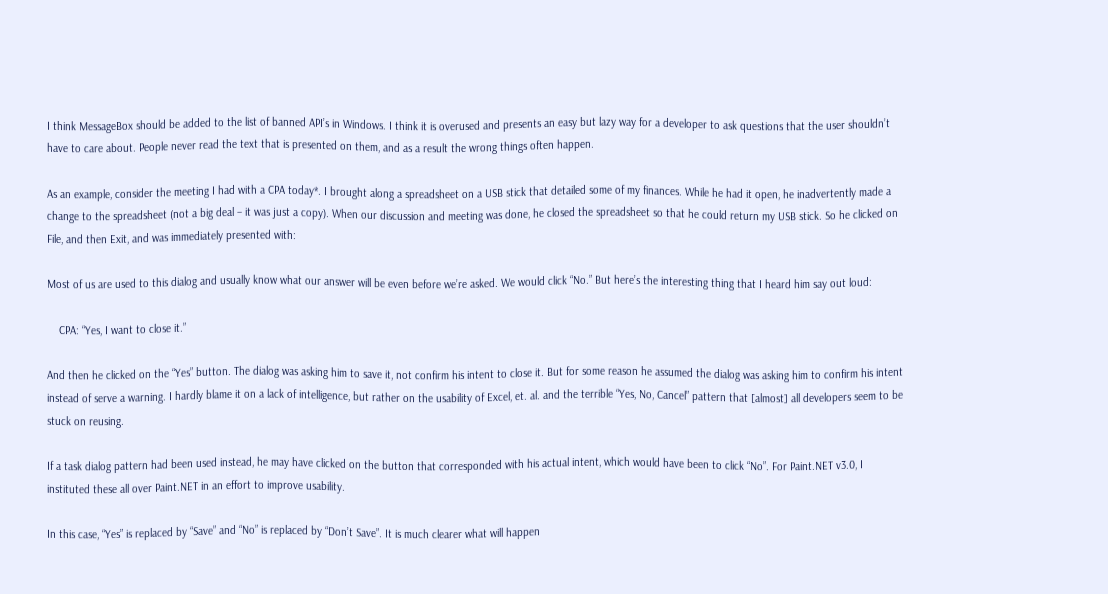I think MessageBox should be added to the list of banned API’s in Windows. I think it is overused and presents an easy but lazy way for a developer to ask questions that the user shouldn’t have to care about. People never read the text that is presented on them, and as a result the wrong things often happen.

As an example, consider the meeting I had with a CPA today*. I brought along a spreadsheet on a USB stick that detailed some of my finances. While he had it open, he inadvertently made a change to the spreadsheet (not a big deal – it was just a copy). When our discussion and meeting was done, he closed the spreadsheet so that he could return my USB stick. So he clicked on File, and then Exit, and was immediately presented with:

Most of us are used to this dialog and usually know what our answer will be even before we’re asked. We would click “No.” But here’s the interesting thing that I heard him say out loud:

    CPA: “Yes, I want to close it.”

And then he clicked on the “Yes” button. The dialog was asking him to save it, not confirm his intent to close it. But for some reason he assumed the dialog was asking him to confirm his intent instead of serve a warning. I hardly blame it on a lack of intelligence, but rather on the usability of Excel, et. al. and the terrible “Yes, No, Cancel” pattern that [almost] all developers seem to be stuck on reusing.

If a task dialog pattern had been used instead, he may have clicked on the button that corresponded with his actual intent, which would have been to click “No”. For Paint.NET v3.0, I instituted these all over Paint.NET in an effort to improve usability.

In this case, “Yes” is replaced by “Save” and “No” is replaced by “Don’t Save”. It is much clearer what will happen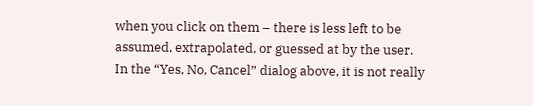when you click on them – there is less left to be assumed, extrapolated, or guessed at by the user. In the “Yes, No, Cancel” dialog above, it is not really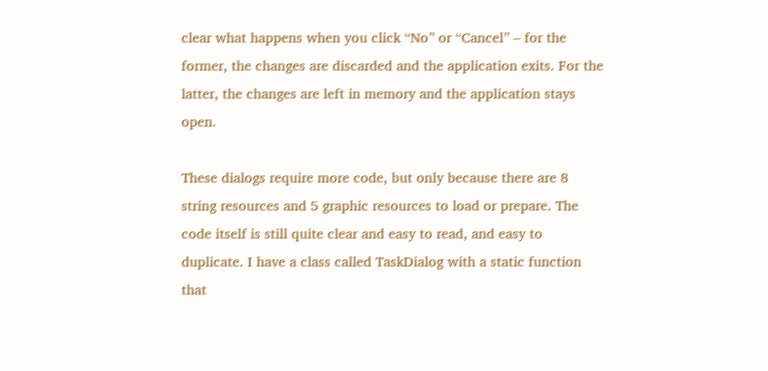clear what happens when you click “No” or “Cancel” – for the former, the changes are discarded and the application exits. For the latter, the changes are left in memory and the application stays open.

These dialogs require more code, but only because there are 8 string resources and 5 graphic resources to load or prepare. The code itself is still quite clear and easy to read, and easy to duplicate. I have a class called TaskDialog with a static function that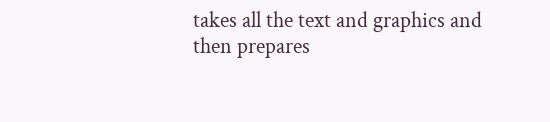takes all the text and graphics and then prepares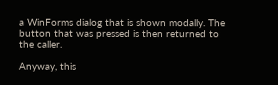a WinForms dialog that is shown modally. The button that was pressed is then returned to the caller.

Anyway, this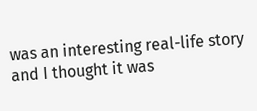was an interesting real-life story and I thought it was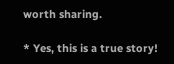worth sharing.

* Yes, this is a true story!